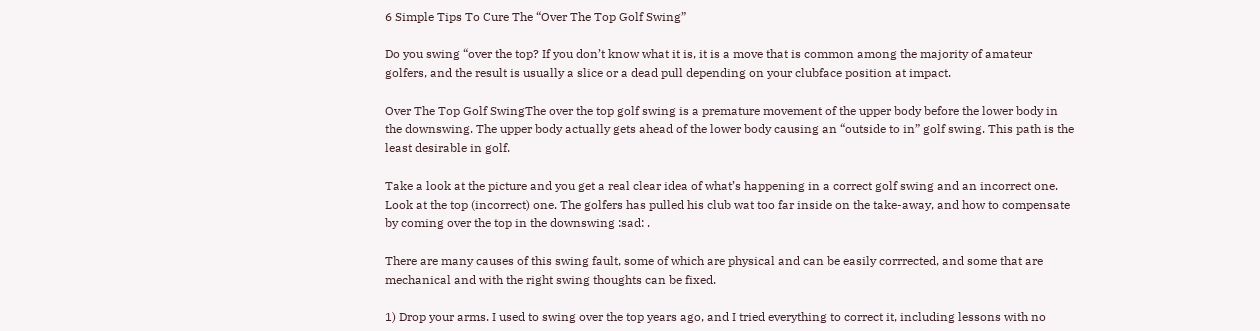6 Simple Tips To Cure The “Over The Top Golf Swing”

Do you swing “over the top? If you don’t know what it is, it is a move that is common among the majority of amateur golfers, and the result is usually a slice or a dead pull depending on your clubface position at impact.

Over The Top Golf SwingThe over the top golf swing is a premature movement of the upper body before the lower body in the downswing. The upper body actually gets ahead of the lower body causing an “outside to in” golf swing. This path is the least desirable in golf.

Take a look at the picture and you get a real clear idea of what’s happening in a correct golf swing and an incorrect one. Look at the top (incorrect) one. The golfers has pulled his club wat too far inside on the take-away, and how to compensate by coming over the top in the downswing :sad: .

There are many causes of this swing fault, some of which are physical and can be easily corrrected, and some that are mechanical and with the right swing thoughts can be fixed.

1) Drop your arms. I used to swing over the top years ago, and I tried everything to correct it, including lessons with no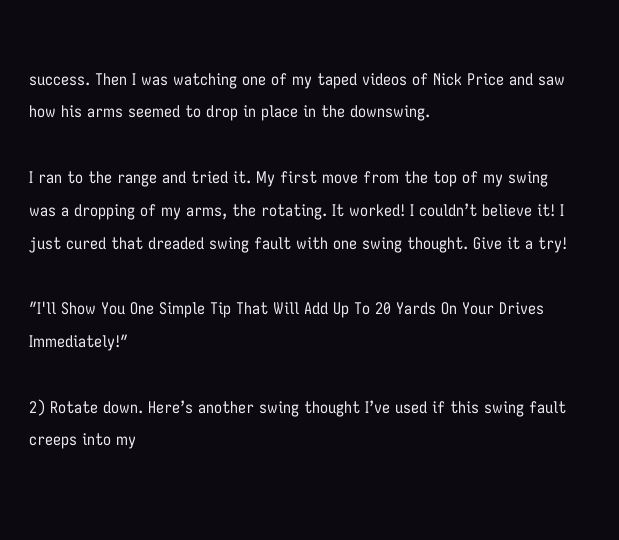success. Then I was watching one of my taped videos of Nick Price and saw how his arms seemed to drop in place in the downswing.

I ran to the range and tried it. My first move from the top of my swing was a dropping of my arms, the rotating. It worked! I couldn’t believe it! I just cured that dreaded swing fault with one swing thought. Give it a try!

″I'll Show You One Simple Tip That Will Add Up To 20 Yards On Your Drives Immediately!″

2) Rotate down. Here’s another swing thought I’ve used if this swing fault creeps into my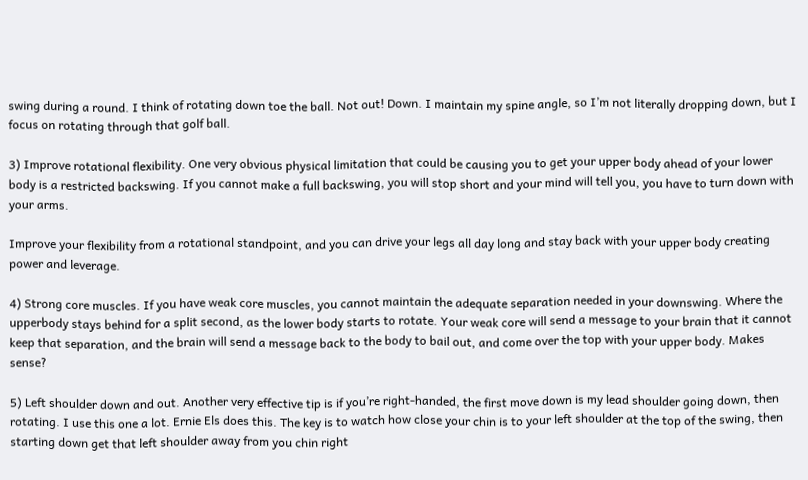swing during a round. I think of rotating down toe the ball. Not out! Down. I maintain my spine angle, so I’m not literally dropping down, but I focus on rotating through that golf ball.

3) Improve rotational flexibility. One very obvious physical limitation that could be causing you to get your upper body ahead of your lower body is a restricted backswing. If you cannot make a full backswing, you will stop short and your mind will tell you, you have to turn down with your arms.

Improve your flexibility from a rotational standpoint, and you can drive your legs all day long and stay back with your upper body creating power and leverage.

4) Strong core muscles. If you have weak core muscles, you cannot maintain the adequate separation needed in your downswing. Where the upperbody stays behind for a split second, as the lower body starts to rotate. Your weak core will send a message to your brain that it cannot keep that separation, and the brain will send a message back to the body to bail out, and come over the top with your upper body. Makes sense?

5) Left shoulder down and out. Another very effective tip is if you’re right-handed, the first move down is my lead shoulder going down, then rotating. I use this one a lot. Ernie Els does this. The key is to watch how close your chin is to your left shoulder at the top of the swing, then starting down get that left shoulder away from you chin right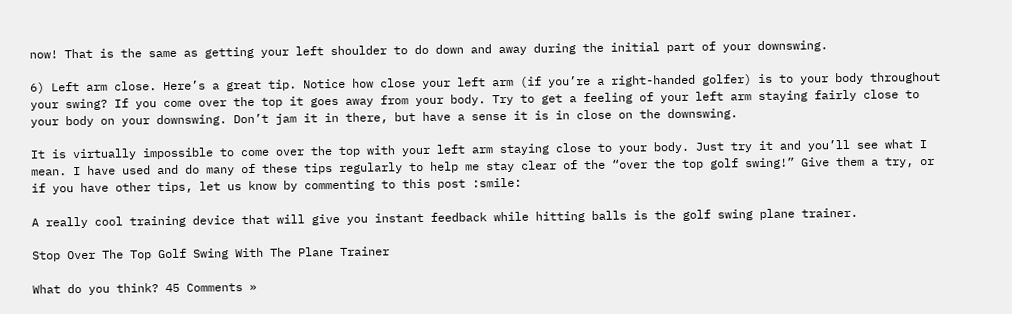now! That is the same as getting your left shoulder to do down and away during the initial part of your downswing.

6) Left arm close. Here’s a great tip. Notice how close your left arm (if you’re a right-handed golfer) is to your body throughout your swing? If you come over the top it goes away from your body. Try to get a feeling of your left arm staying fairly close to your body on your downswing. Don’t jam it in there, but have a sense it is in close on the downswing.

It is virtually impossible to come over the top with your left arm staying close to your body. Just try it and you’ll see what I mean. I have used and do many of these tips regularly to help me stay clear of the “over the top golf swing!” Give them a try, or if you have other tips, let us know by commenting to this post :smile:

A really cool training device that will give you instant feedback while hitting balls is the golf swing plane trainer.

Stop Over The Top Golf Swing With The Plane Trainer

What do you think? 45 Comments »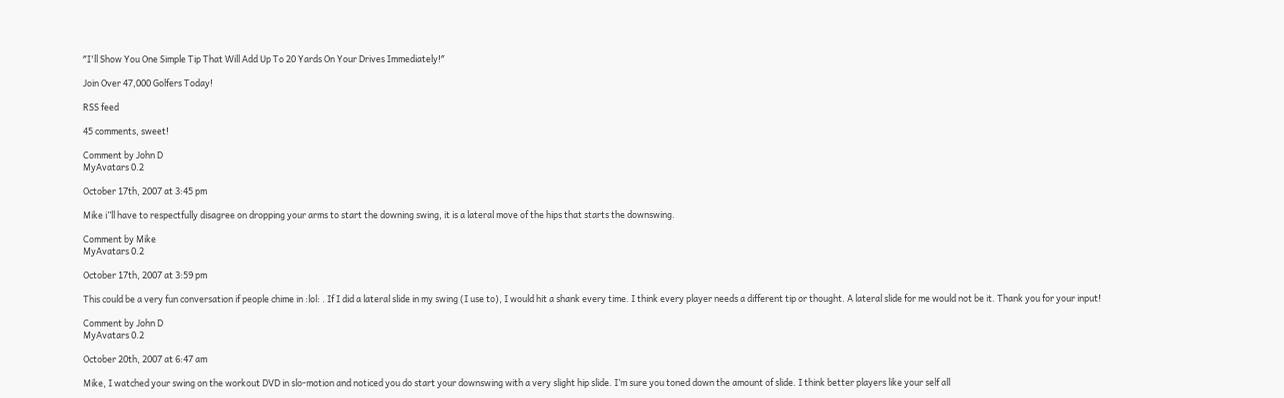″I'll Show You One Simple Tip That Will Add Up To 20 Yards On Your Drives Immediately!″

Join Over 47,000 Golfers Today!

RSS feed

45 comments, sweet!

Comment by John D
MyAvatars 0.2

October 17th, 2007 at 3:45 pm

Mike i”ll have to respectfully disagree on dropping your arms to start the downing swing, it is a lateral move of the hips that starts the downswing.

Comment by Mike
MyAvatars 0.2

October 17th, 2007 at 3:59 pm

This could be a very fun conversation if people chime in :lol: . If I did a lateral slide in my swing (I use to), I would hit a shank every time. I think every player needs a different tip or thought. A lateral slide for me would not be it. Thank you for your input!

Comment by John D
MyAvatars 0.2

October 20th, 2007 at 6:47 am

Mike, I watched your swing on the workout DVD in slo-motion and noticed you do start your downswing with a very slight hip slide. I’m sure you toned down the amount of slide. I think better players like your self all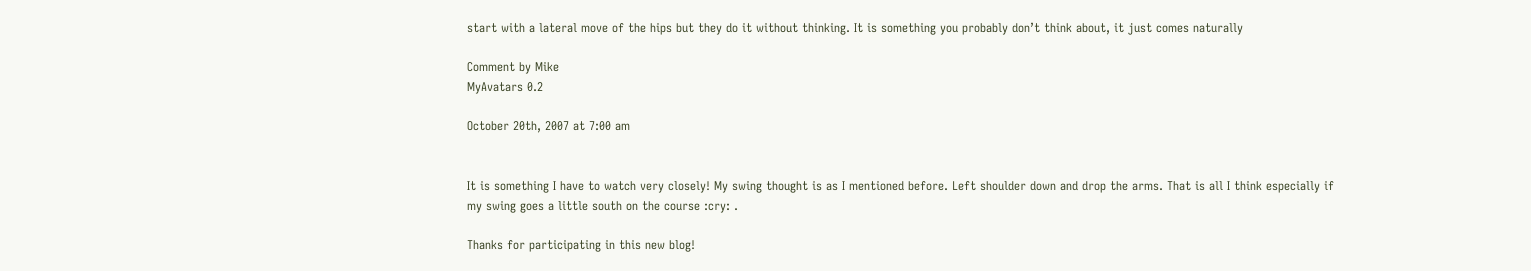start with a lateral move of the hips but they do it without thinking. It is something you probably don’t think about, it just comes naturally

Comment by Mike
MyAvatars 0.2

October 20th, 2007 at 7:00 am


It is something I have to watch very closely! My swing thought is as I mentioned before. Left shoulder down and drop the arms. That is all I think especially if my swing goes a little south on the course :cry: .

Thanks for participating in this new blog!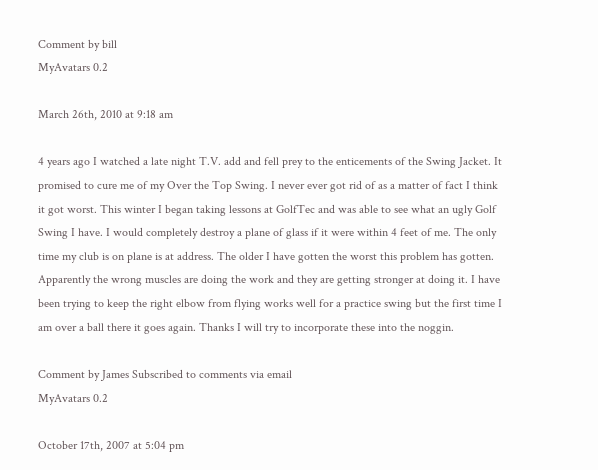Comment by bill
MyAvatars 0.2

March 26th, 2010 at 9:18 am

4 years ago I watched a late night T.V. add and fell prey to the enticements of the Swing Jacket. It promised to cure me of my Over the Top Swing. I never ever got rid of as a matter of fact I think it got worst. This winter I began taking lessons at GolfTec and was able to see what an ugly Golf Swing I have. I would completely destroy a plane of glass if it were within 4 feet of me. The only time my club is on plane is at address. The older I have gotten the worst this problem has gotten. Apparently the wrong muscles are doing the work and they are getting stronger at doing it. I have been trying to keep the right elbow from flying works well for a practice swing but the first time I am over a ball there it goes again. Thanks I will try to incorporate these into the noggin.

Comment by James Subscribed to comments via email
MyAvatars 0.2

October 17th, 2007 at 5:04 pm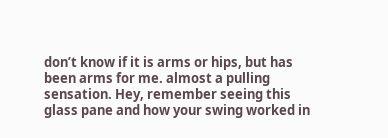don’t know if it is arms or hips, but has been arms for me. almost a pulling sensation. Hey, remember seeing this glass pane and how your swing worked in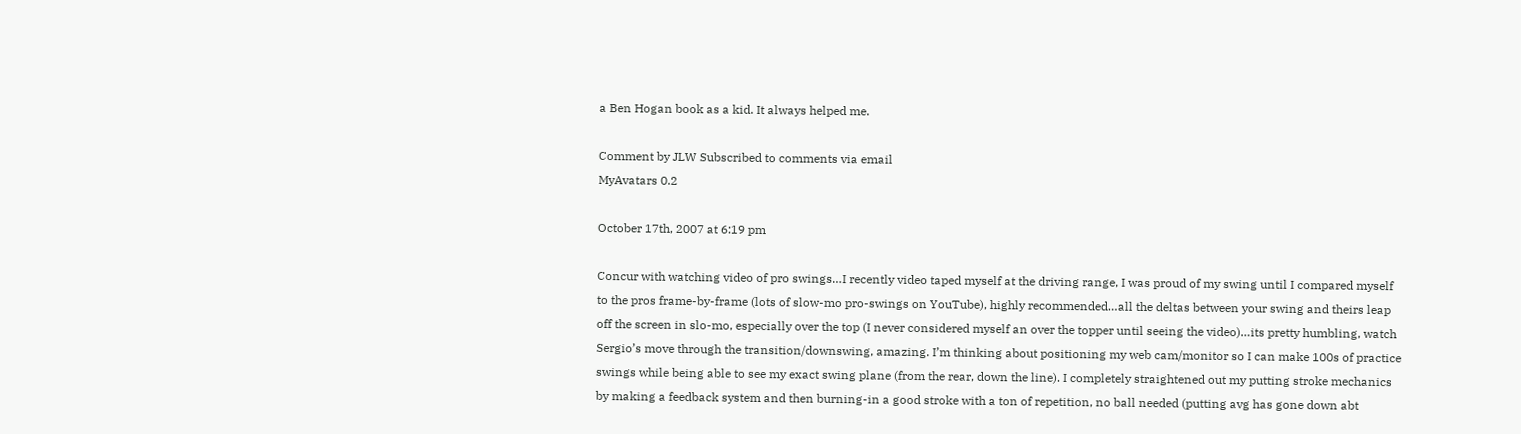a Ben Hogan book as a kid. It always helped me.

Comment by JLW Subscribed to comments via email
MyAvatars 0.2

October 17th, 2007 at 6:19 pm

Concur with watching video of pro swings…I recently video taped myself at the driving range, I was proud of my swing until I compared myself to the pros frame-by-frame (lots of slow-mo pro-swings on YouTube), highly recommended…all the deltas between your swing and theirs leap off the screen in slo-mo, especially over the top (I never considered myself an over the topper until seeing the video)…its pretty humbling, watch Sergio’s move through the transition/downswing, amazing. I’m thinking about positioning my web cam/monitor so I can make 100s of practice swings while being able to see my exact swing plane (from the rear, down the line). I completely straightened out my putting stroke mechanics by making a feedback system and then burning-in a good stroke with a ton of repetition, no ball needed (putting avg has gone down abt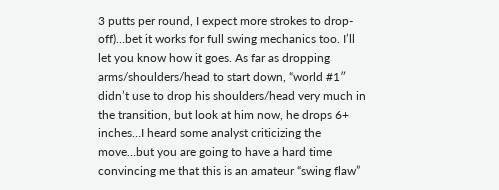3 putts per round, I expect more strokes to drop-off)…bet it works for full swing mechanics too. I’ll let you know how it goes. As far as dropping arms/shoulders/head to start down, “world #1″ didn’t use to drop his shoulders/head very much in the transition, but look at him now, he drops 6+ inches…I heard some analyst criticizing the move…but you are going to have a hard time convincing me that this is an amateur “swing flaw”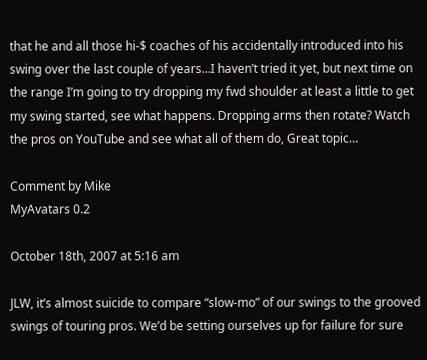that he and all those hi-$ coaches of his accidentally introduced into his swing over the last couple of years…I haven’t tried it yet, but next time on the range I’m going to try dropping my fwd shoulder at least a little to get my swing started, see what happens. Dropping arms then rotate? Watch the pros on YouTube and see what all of them do, Great topic…

Comment by Mike
MyAvatars 0.2

October 18th, 2007 at 5:16 am

JLW, it’s almost suicide to compare “slow-mo” of our swings to the grooved swings of touring pros. We’d be setting ourselves up for failure for sure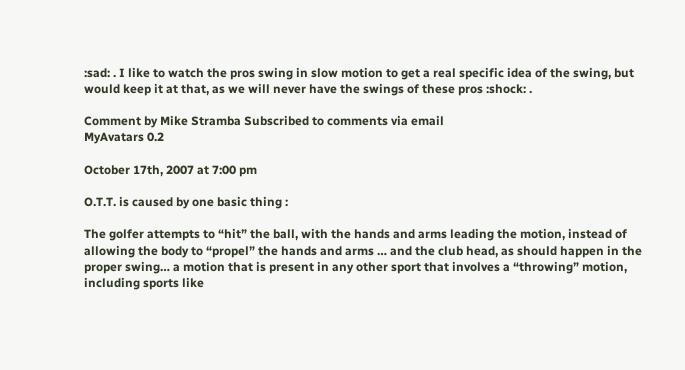:sad: . I like to watch the pros swing in slow motion to get a real specific idea of the swing, but would keep it at that, as we will never have the swings of these pros :shock: .

Comment by Mike Stramba Subscribed to comments via email
MyAvatars 0.2

October 17th, 2007 at 7:00 pm

O.T.T. is caused by one basic thing :

The golfer attempts to “hit” the ball, with the hands and arms leading the motion, instead of allowing the body to “propel” the hands and arms … and the club head, as should happen in the proper swing… a motion that is present in any other sport that involves a “throwing” motion, including sports like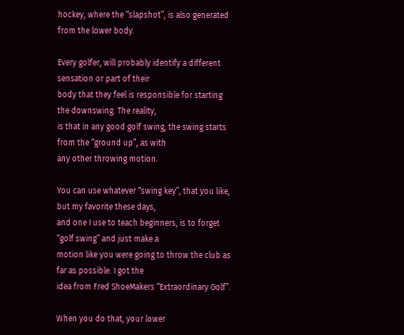hockey, where the “slapshot”, is also generated from the lower body.

Every golfer, will probably identify a different sensation or part of their
body that they feel is responsible for starting the downswing. The reality,
is that in any good golf swing, the swing starts from the “ground up”, as with
any other throwing motion.

You can use whatever “swing key”, that you like, but my favorite these days,
and one I use to teach beginners, is to forget “golf swing” and just make a
motion like you were going to throw the club as far as possible. I got the
idea from Fred ShoeMakers “Extraordinary Golf”.

When you do that, your lower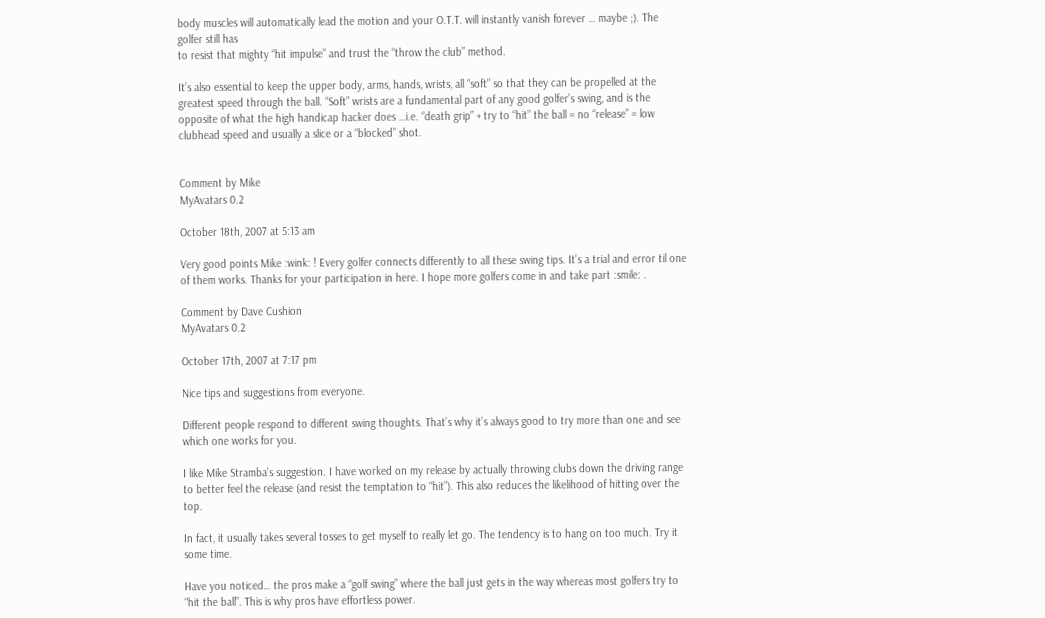body muscles will automatically lead the motion and your O.T.T. will instantly vanish forever … maybe ;). The golfer still has
to resist that mighty “hit impulse” and trust the “throw the club” method.

It’s also essential to keep the upper body, arms, hands, wrists, all “soft” so that they can be propelled at the greatest speed through the ball. “Soft” wrists are a fundamental part of any good golfer’s swing, and is the opposite of what the high handicap hacker does …i.e. “death grip” + try to “hit” the ball = no “release” = low clubhead speed and usually a slice or a “blocked” shot.


Comment by Mike
MyAvatars 0.2

October 18th, 2007 at 5:13 am

Very good points Mike :wink: ! Every golfer connects differently to all these swing tips. It’s a trial and error til one of them works. Thanks for your participation in here. I hope more golfers come in and take part :smile: .

Comment by Dave Cushion
MyAvatars 0.2

October 17th, 2007 at 7:17 pm

Nice tips and suggestions from everyone.

Different people respond to different swing thoughts. That’s why it’s always good to try more than one and see which one works for you.

I like Mike Stramba’s suggestion. I have worked on my release by actually throwing clubs down the driving range to better feel the release (and resist the temptation to “hit”). This also reduces the likelihood of hitting over the top.

In fact, it usually takes several tosses to get myself to really let go. The tendency is to hang on too much. Try it some time.

Have you noticed… the pros make a “golf swing” where the ball just gets in the way whereas most golfers try to “hit the ball”. This is why pros have effortless power.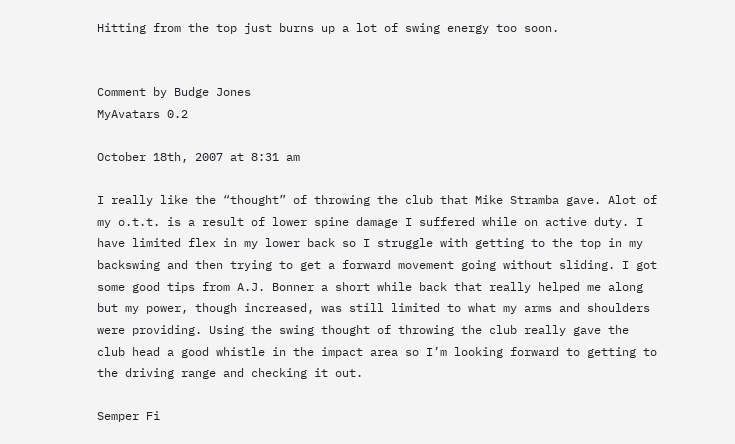Hitting from the top just burns up a lot of swing energy too soon.


Comment by Budge Jones
MyAvatars 0.2

October 18th, 2007 at 8:31 am

I really like the “thought” of throwing the club that Mike Stramba gave. Alot of my o.t.t. is a result of lower spine damage I suffered while on active duty. I have limited flex in my lower back so I struggle with getting to the top in my backswing and then trying to get a forward movement going without sliding. I got some good tips from A.J. Bonner a short while back that really helped me along but my power, though increased, was still limited to what my arms and shoulders were providing. Using the swing thought of throwing the club really gave the club head a good whistle in the impact area so I’m looking forward to getting to the driving range and checking it out.

Semper Fi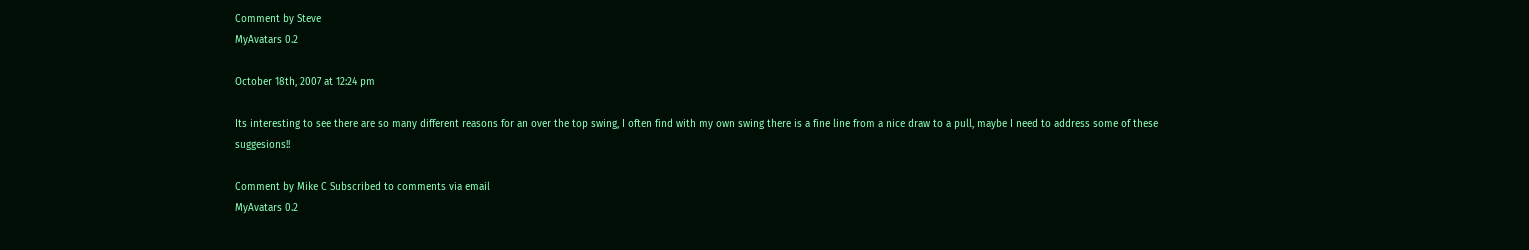Comment by Steve
MyAvatars 0.2

October 18th, 2007 at 12:24 pm

Its interesting to see there are so many different reasons for an over the top swing, I often find with my own swing there is a fine line from a nice draw to a pull, maybe I need to address some of these suggesions!!

Comment by Mike C Subscribed to comments via email
MyAvatars 0.2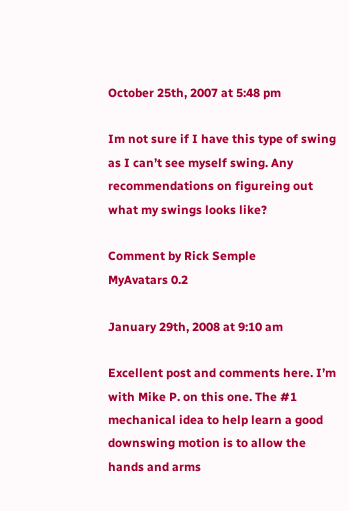October 25th, 2007 at 5:48 pm

Im not sure if I have this type of swing as I can’t see myself swing. Any recommendations on figureing out what my swings looks like?

Comment by Rick Semple
MyAvatars 0.2

January 29th, 2008 at 9:10 am

Excellent post and comments here. I’m with Mike P. on this one. The #1 mechanical idea to help learn a good downswing motion is to allow the hands and arms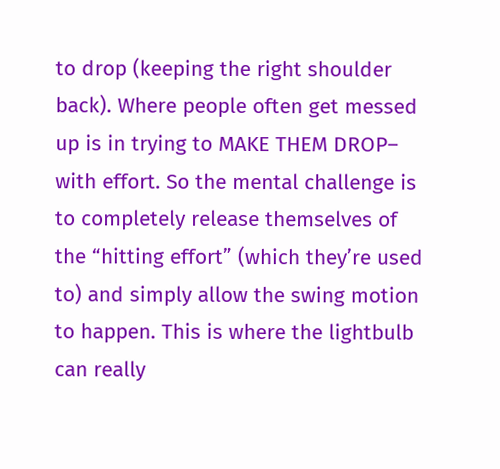to drop (keeping the right shoulder back). Where people often get messed up is in trying to MAKE THEM DROP– with effort. So the mental challenge is to completely release themselves of the “hitting effort” (which they’re used to) and simply allow the swing motion to happen. This is where the lightbulb can really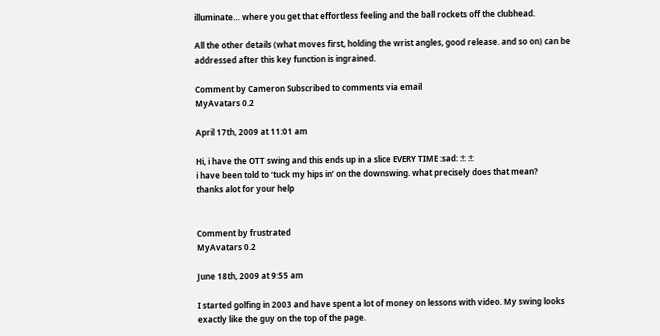illuminate… where you get that effortless feeling and the ball rockets off the clubhead.

All the other details (what moves first, holding the wrist angles, good release. and so on) can be addressed after this key function is ingrained.

Comment by Cameron Subscribed to comments via email
MyAvatars 0.2

April 17th, 2009 at 11:01 am

Hi, i have the OTT swing and this ends up in a slice EVERY TIME :sad: :!: :!:
i have been told to ‘tuck my hips in’ on the downswing. what precisely does that mean?
thanks alot for your help


Comment by frustrated
MyAvatars 0.2

June 18th, 2009 at 9:55 am

I started golfing in 2003 and have spent a lot of money on lessons with video. My swing looks exactly like the guy on the top of the page.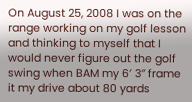On August 25, 2008 I was on the range working on my golf lesson and thinking to myself that I would never figure out the golf swing when BAM my 6′ 3″ frame it my drive about 80 yards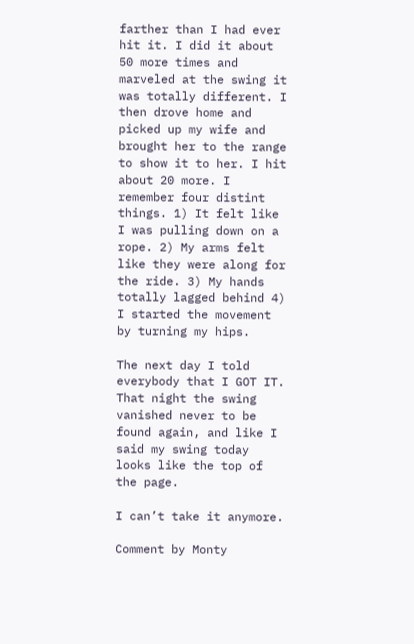farther than I had ever hit it. I did it about 50 more times and marveled at the swing it was totally different. I then drove home and picked up my wife and brought her to the range to show it to her. I hit about 20 more. I remember four distint things. 1) It felt like
I was pulling down on a rope. 2) My arms felt like they were along for the ride. 3) My hands totally lagged behind 4) I started the movement by turning my hips.

The next day I told everybody that I GOT IT. That night the swing vanished never to be found again, and like I said my swing today looks like the top of the page.

I can’t take it anymore.

Comment by Monty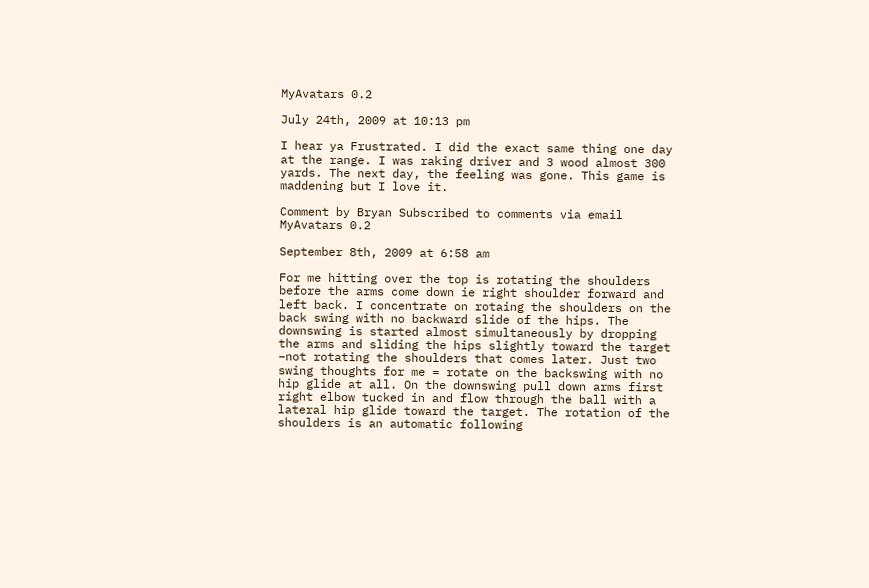MyAvatars 0.2

July 24th, 2009 at 10:13 pm

I hear ya Frustrated. I did the exact same thing one day at the range. I was raking driver and 3 wood almost 300 yards. The next day, the feeling was gone. This game is maddening but I love it.

Comment by Bryan Subscribed to comments via email
MyAvatars 0.2

September 8th, 2009 at 6:58 am

For me hitting over the top is rotating the shoulders before the arms come down ie right shoulder forward and left back. I concentrate on rotaing the shoulders on the back swing with no backward slide of the hips. The downswing is started almost simultaneously by dropping the arms and sliding the hips slightly toward the target –not rotating the shoulders that comes later. Just two swing thoughts for me = rotate on the backswing with no hip glide at all. On the downswing pull down arms first right elbow tucked in and flow through the ball with a lateral hip glide toward the target. The rotation of the shoulders is an automatic following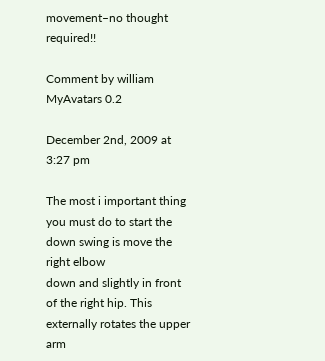movement–no thought required!!

Comment by william
MyAvatars 0.2

December 2nd, 2009 at 3:27 pm

The most i important thing you must do to start the down swing is move the right elbow
down and slightly in front of the right hip. This externally rotates the upper arm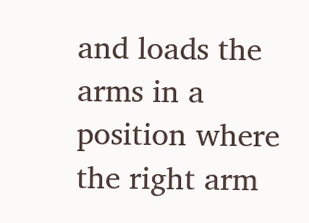and loads the arms in a position where the right arm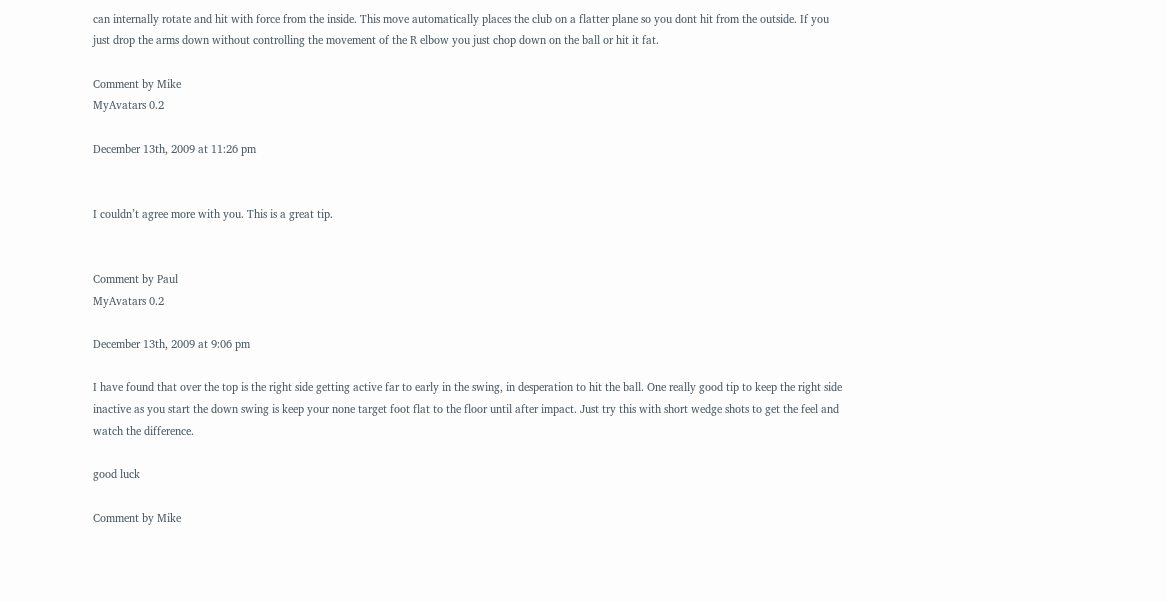can internally rotate and hit with force from the inside. This move automatically places the club on a flatter plane so you dont hit from the outside. If you just drop the arms down without controlling the movement of the R elbow you just chop down on the ball or hit it fat.

Comment by Mike
MyAvatars 0.2

December 13th, 2009 at 11:26 pm


I couldn’t agree more with you. This is a great tip.


Comment by Paul
MyAvatars 0.2

December 13th, 2009 at 9:06 pm

I have found that over the top is the right side getting active far to early in the swing, in desperation to hit the ball. One really good tip to keep the right side inactive as you start the down swing is keep your none target foot flat to the floor until after impact. Just try this with short wedge shots to get the feel and watch the difference.

good luck

Comment by Mike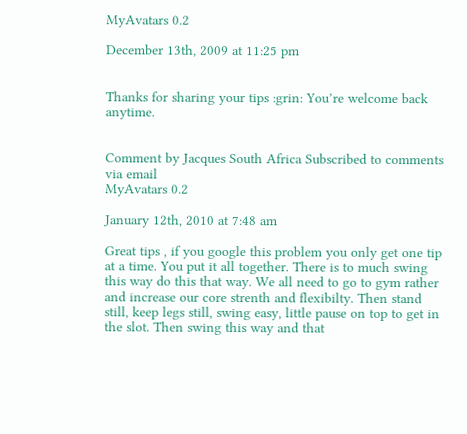MyAvatars 0.2

December 13th, 2009 at 11:25 pm


Thanks for sharing your tips :grin: You’re welcome back anytime.


Comment by Jacques South Africa Subscribed to comments via email
MyAvatars 0.2

January 12th, 2010 at 7:48 am

Great tips , if you google this problem you only get one tip at a time. You put it all together. There is to much swing this way do this that way. We all need to go to gym rather and increase our core strenth and flexibilty. Then stand still, keep legs still, swing easy, little pause on top to get in the slot. Then swing this way and that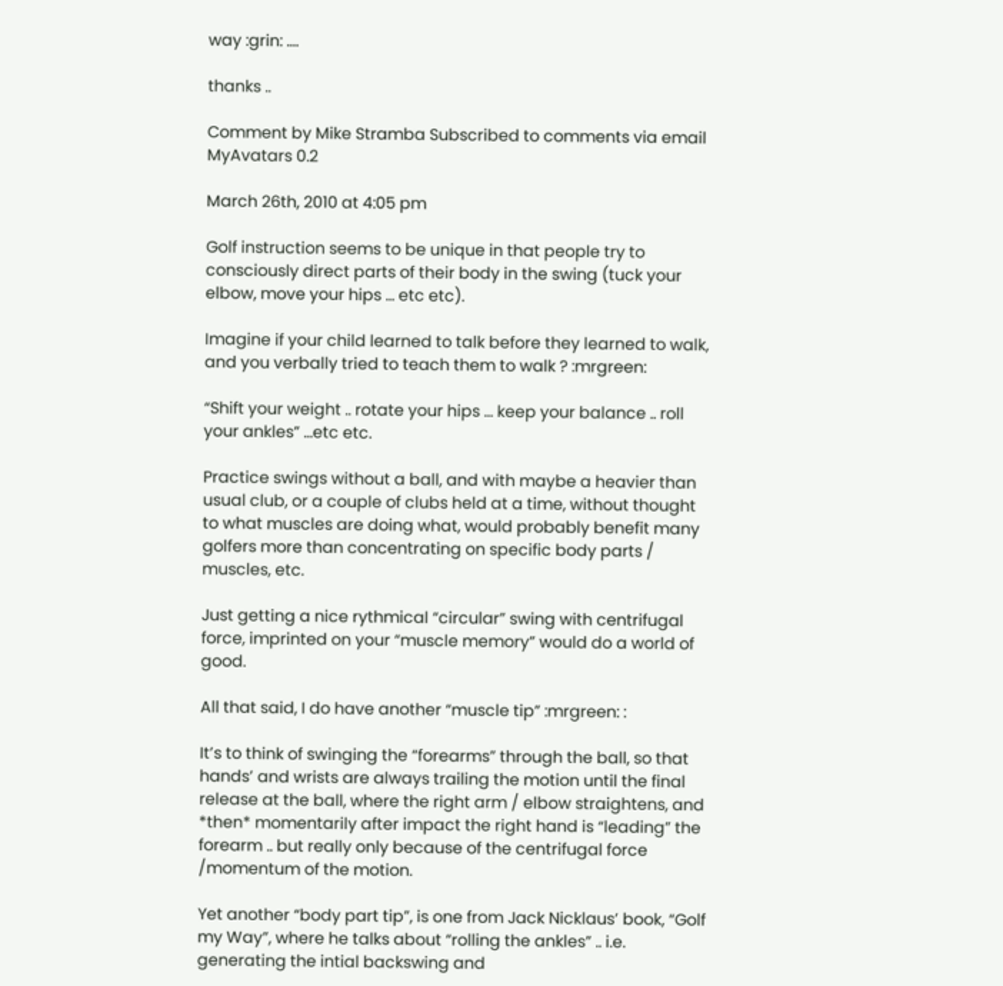way :grin: ….

thanks ..

Comment by Mike Stramba Subscribed to comments via email
MyAvatars 0.2

March 26th, 2010 at 4:05 pm

Golf instruction seems to be unique in that people try to consciously direct parts of their body in the swing (tuck your elbow, move your hips … etc etc).

Imagine if your child learned to talk before they learned to walk, and you verbally tried to teach them to walk ? :mrgreen:

“Shift your weight .. rotate your hips … keep your balance .. roll your ankles” …etc etc.

Practice swings without a ball, and with maybe a heavier than usual club, or a couple of clubs held at a time, without thought to what muscles are doing what, would probably benefit many golfers more than concentrating on specific body parts / muscles, etc.

Just getting a nice rythmical “circular” swing with centrifugal force, imprinted on your “muscle memory” would do a world of good.

All that said, I do have another “muscle tip” :mrgreen: :

It’s to think of swinging the “forearms” through the ball, so that hands’ and wrists are always trailing the motion until the final release at the ball, where the right arm / elbow straightens, and *then* momentarily after impact the right hand is “leading” the forearm .. but really only because of the centrifugal force /momentum of the motion.

Yet another “body part tip”, is one from Jack Nicklaus’ book, “Golf my Way”, where he talks about “rolling the ankles” .. i.e. generating the intial backswing and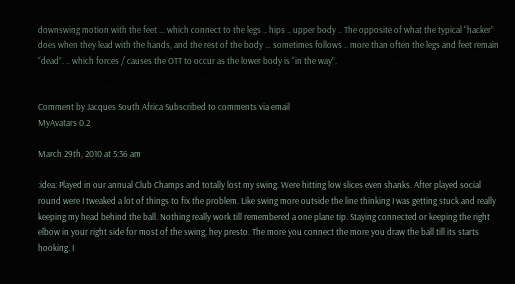downswing motion with the feet … which connect to the legs .. hips .. upper body .. The opposite of what the typical “hacker” does when they lead with the hands, and the rest of the body … sometimes follows .. more than often the legs and feet remain “dead”. .. which forces / causes the OTT to occur as the lower body is “in the way”.


Comment by Jacques South Africa Subscribed to comments via email
MyAvatars 0.2

March 29th, 2010 at 5:36 am

:idea: Played in our annual Club Champs and totally lost my swing. Were hitting low slices even shanks. After played social round were I tweaked a lot of things to fix the problem. Like swing more outside the line thinking I was getting stuck and really keeping my head behind the ball. Nothing really work till remembered a one plane tip. Staying connected or keeping the right elbow in your right side for most of the swing, hey presto. The more you connect the more you draw the ball till its starts hooking. I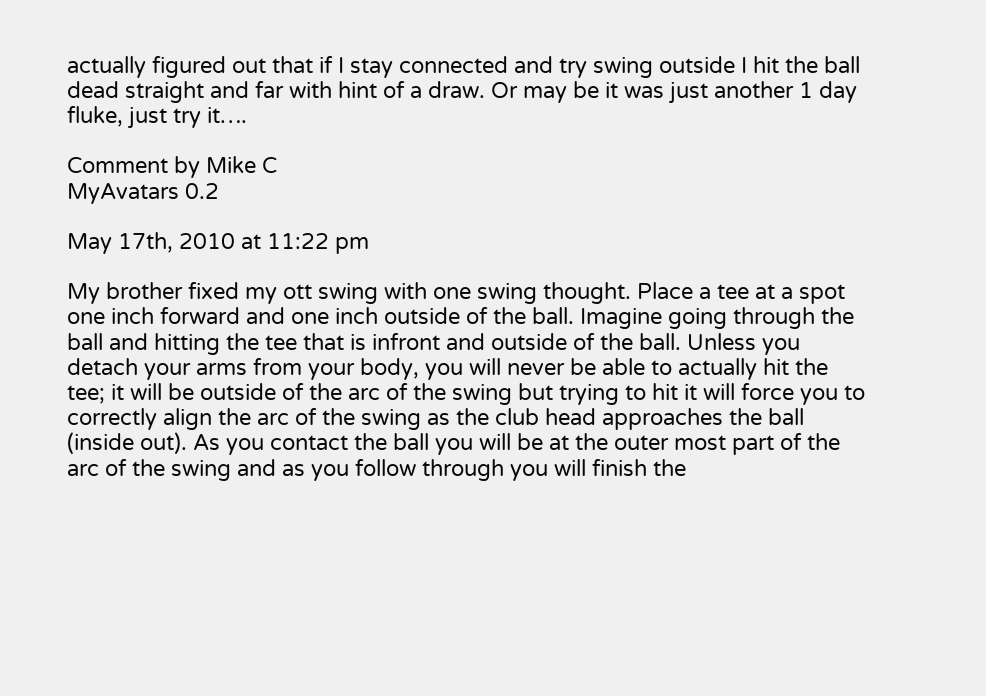actually figured out that if I stay connected and try swing outside I hit the ball dead straight and far with hint of a draw. Or may be it was just another 1 day fluke, just try it….

Comment by Mike C
MyAvatars 0.2

May 17th, 2010 at 11:22 pm

My brother fixed my ott swing with one swing thought. Place a tee at a spot one inch forward and one inch outside of the ball. Imagine going through the ball and hitting the tee that is infront and outside of the ball. Unless you detach your arms from your body, you will never be able to actually hit the tee; it will be outside of the arc of the swing but trying to hit it will force you to correctly align the arc of the swing as the club head approaches the ball (inside out). As you contact the ball you will be at the outer most part of the arc of the swing and as you follow through you will finish the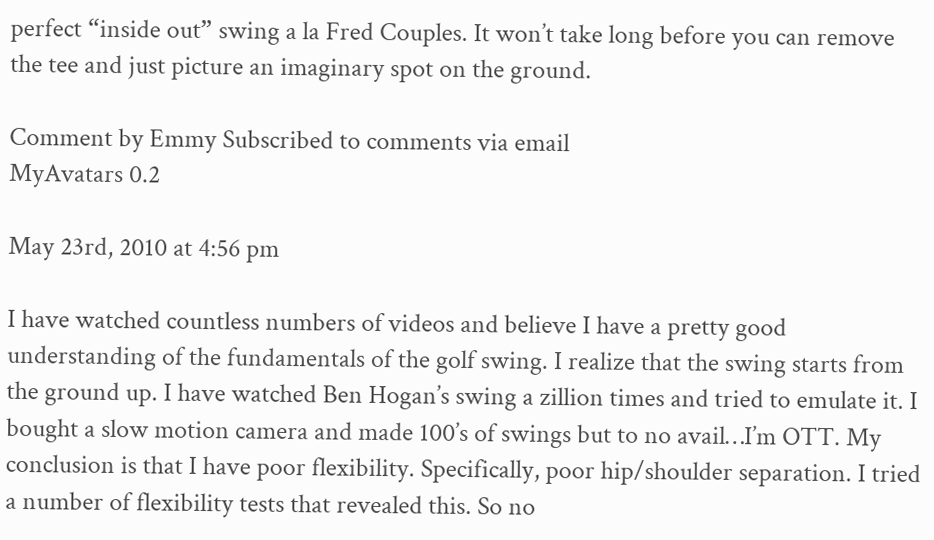perfect “inside out” swing a la Fred Couples. It won’t take long before you can remove the tee and just picture an imaginary spot on the ground.

Comment by Emmy Subscribed to comments via email
MyAvatars 0.2

May 23rd, 2010 at 4:56 pm

I have watched countless numbers of videos and believe I have a pretty good understanding of the fundamentals of the golf swing. I realize that the swing starts from the ground up. I have watched Ben Hogan’s swing a zillion times and tried to emulate it. I bought a slow motion camera and made 100’s of swings but to no avail…I’m OTT. My conclusion is that I have poor flexibility. Specifically, poor hip/shoulder separation. I tried a number of flexibility tests that revealed this. So no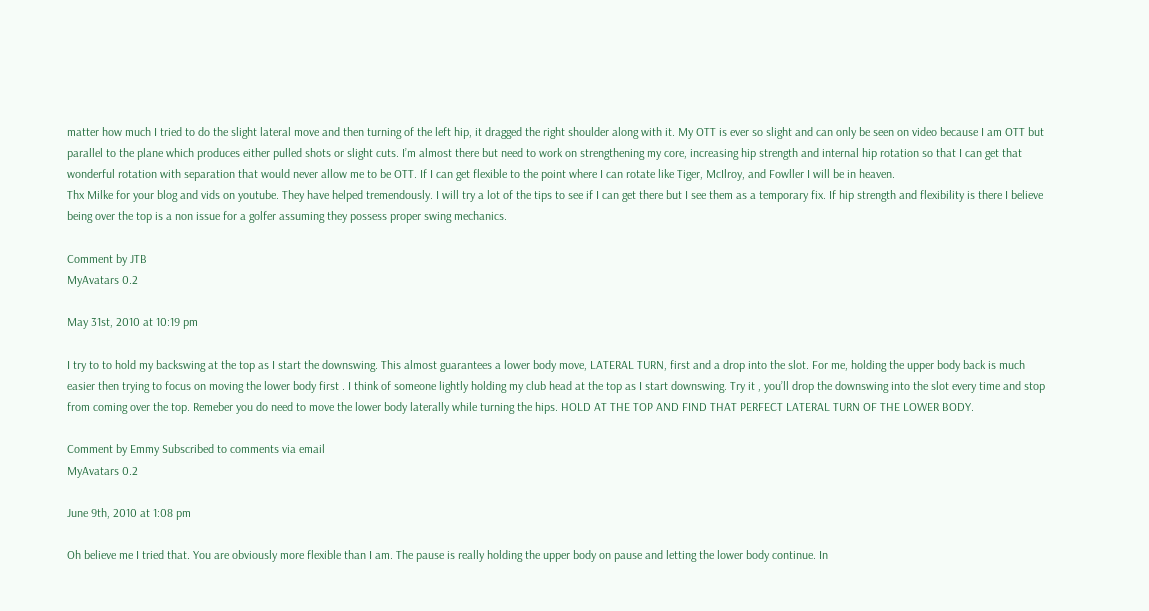matter how much I tried to do the slight lateral move and then turning of the left hip, it dragged the right shoulder along with it. My OTT is ever so slight and can only be seen on video because I am OTT but parallel to the plane which produces either pulled shots or slight cuts. I’m almost there but need to work on strengthening my core, increasing hip strength and internal hip rotation so that I can get that wonderful rotation with separation that would never allow me to be OTT. If I can get flexible to the point where I can rotate like Tiger, McIlroy, and Fowller I will be in heaven.
Thx Milke for your blog and vids on youtube. They have helped tremendously. I will try a lot of the tips to see if I can get there but I see them as a temporary fix. If hip strength and flexibility is there I believe being over the top is a non issue for a golfer assuming they possess proper swing mechanics.

Comment by JTB
MyAvatars 0.2

May 31st, 2010 at 10:19 pm

I try to to hold my backswing at the top as I start the downswing. This almost guarantees a lower body move, LATERAL TURN, first and a drop into the slot. For me, holding the upper body back is much easier then trying to focus on moving the lower body first . I think of someone lightly holding my club head at the top as I start downswing. Try it , you’ll drop the downswing into the slot every time and stop from coming over the top. Remeber you do need to move the lower body laterally while turning the hips. HOLD AT THE TOP AND FIND THAT PERFECT LATERAL TURN OF THE LOWER BODY.

Comment by Emmy Subscribed to comments via email
MyAvatars 0.2

June 9th, 2010 at 1:08 pm

Oh believe me I tried that. You are obviously more flexible than I am. The pause is really holding the upper body on pause and letting the lower body continue. In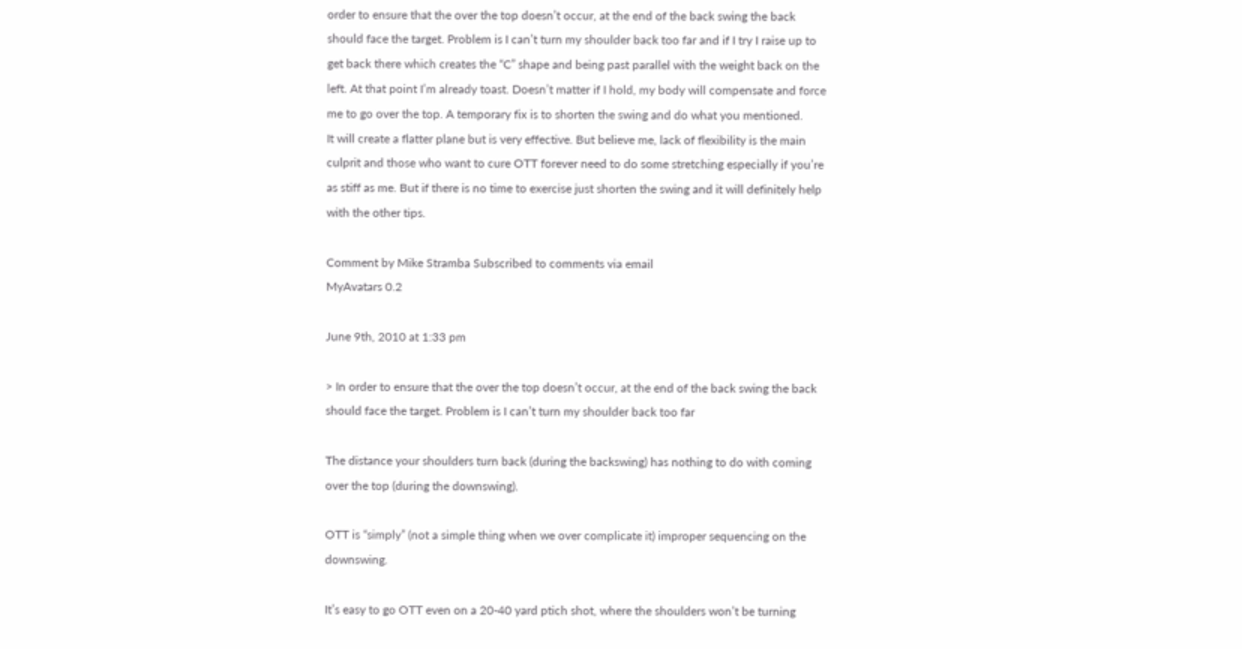order to ensure that the over the top doesn’t occur, at the end of the back swing the back should face the target. Problem is I can’t turn my shoulder back too far and if I try I raise up to get back there which creates the “C” shape and being past parallel with the weight back on the left. At that point I’m already toast. Doesn’t matter if I hold, my body will compensate and force me to go over the top. A temporary fix is to shorten the swing and do what you mentioned.
It will create a flatter plane but is very effective. But believe me, lack of flexibility is the main culprit and those who want to cure OTT forever need to do some stretching especially if you’re as stiff as me. But if there is no time to exercise just shorten the swing and it will definitely help with the other tips.

Comment by Mike Stramba Subscribed to comments via email
MyAvatars 0.2

June 9th, 2010 at 1:33 pm

> In order to ensure that the over the top doesn’t occur, at the end of the back swing the back should face the target. Problem is I can’t turn my shoulder back too far

The distance your shoulders turn back (during the backswing) has nothing to do with coming over the top (during the downswing).

OTT is “simply” (not a simple thing when we over complicate it) improper sequencing on the downswing.

It’s easy to go OTT even on a 20-40 yard ptich shot, where the shoulders won’t be turning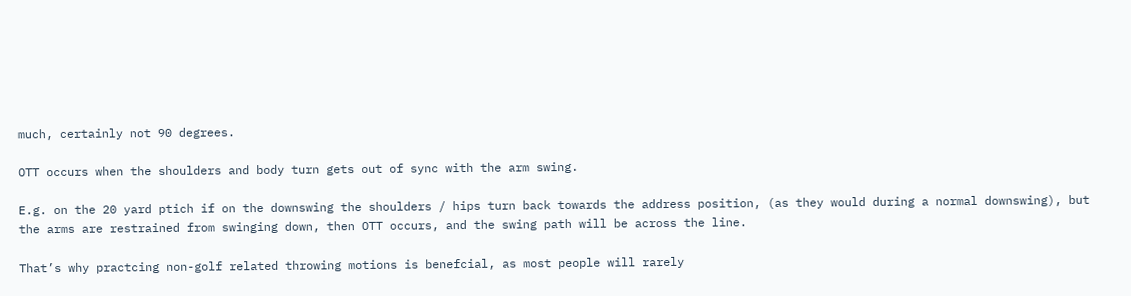much, certainly not 90 degrees.

OTT occurs when the shoulders and body turn gets out of sync with the arm swing.

E.g. on the 20 yard ptich if on the downswing the shoulders / hips turn back towards the address position, (as they would during a normal downswing), but the arms are restrained from swinging down, then OTT occurs, and the swing path will be across the line.

That’s why practcing non-golf related throwing motions is benefcial, as most people will rarely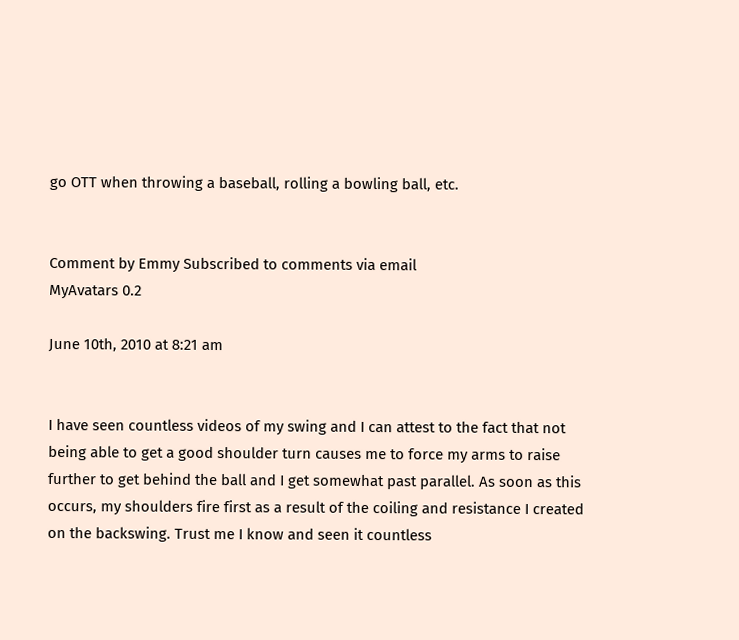go OTT when throwing a baseball, rolling a bowling ball, etc.


Comment by Emmy Subscribed to comments via email
MyAvatars 0.2

June 10th, 2010 at 8:21 am


I have seen countless videos of my swing and I can attest to the fact that not being able to get a good shoulder turn causes me to force my arms to raise further to get behind the ball and I get somewhat past parallel. As soon as this occurs, my shoulders fire first as a result of the coiling and resistance I created on the backswing. Trust me I know and seen it countless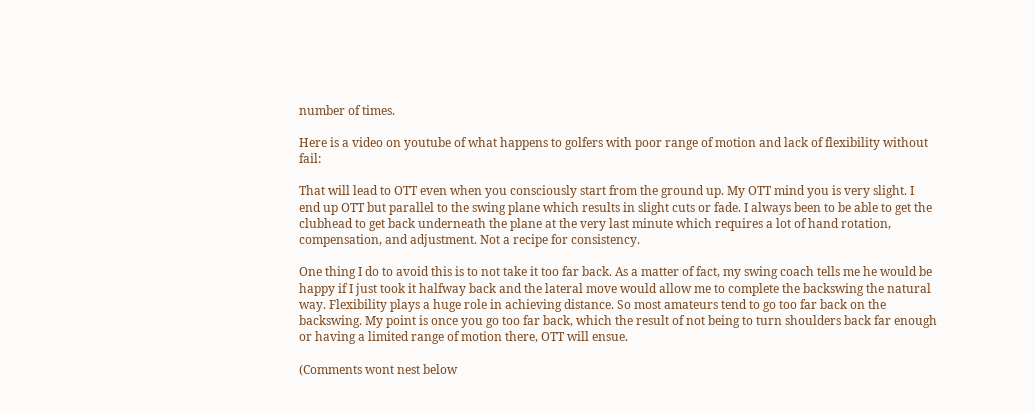number of times.

Here is a video on youtube of what happens to golfers with poor range of motion and lack of flexibility without fail:

That will lead to OTT even when you consciously start from the ground up. My OTT mind you is very slight. I end up OTT but parallel to the swing plane which results in slight cuts or fade. I always been to be able to get the clubhead to get back underneath the plane at the very last minute which requires a lot of hand rotation, compensation, and adjustment. Not a recipe for consistency.

One thing I do to avoid this is to not take it too far back. As a matter of fact, my swing coach tells me he would be happy if I just took it halfway back and the lateral move would allow me to complete the backswing the natural way. Flexibility plays a huge role in achieving distance. So most amateurs tend to go too far back on the backswing. My point is once you go too far back, which the result of not being to turn shoulders back far enough or having a limited range of motion there, OTT will ensue.

(Comments wont nest below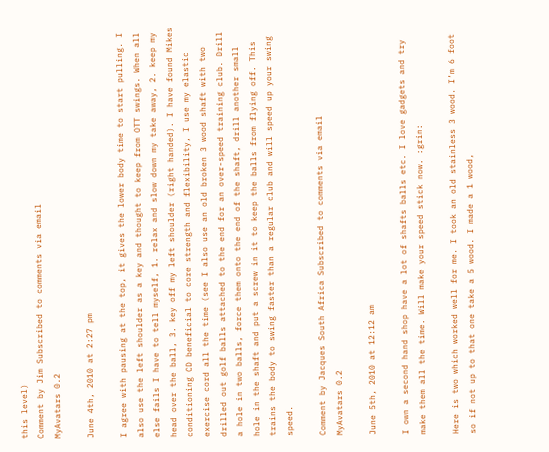this level)
Comment by Jim Subscribed to comments via email
MyAvatars 0.2

June 4th, 2010 at 2:27 pm

I agree with pausing at the top, it gives the lower body time to start pulling. I also use the left shoulder as a key and thought to keep from OTT swings. When all else fails I have to tell myself, 1. relax and slow down my take away, 2. keep my head over the ball, 3. key off my left shoulder (right handed). I have found Mikes conditioning CD beneficial to core strength and flexibility, I use my elastic exercise cord all the time (see I also use an old broken 3 wood shaft with two drilled out golf balls attached to the end for an over-speed training club. Drill a hole in two balls, force them onto the end of the shaft, drill another small hole in the shaft and put a screw in it to keep the balls from flying off. This trains the body to swing faster than a regular club and will speed up your swing speed.

Comment by Jacques South Africa Subscribed to comments via email
MyAvatars 0.2

June 5th, 2010 at 12:12 am

I own a second hand shop have a lot of shafts balls etc. I love gadgets and try make them all the time. Will make your speed stick now. :grin:

Here is two which worked well for me. I took an old stainless 3 wood. I’m 6 foot so if not up to that one take a 5 wood. I made a 1 wood,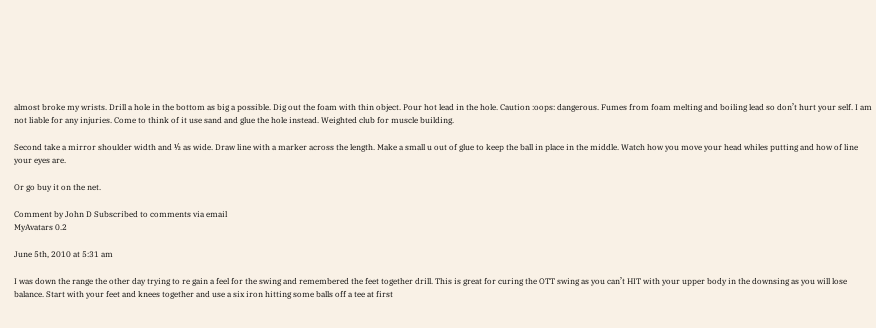almost broke my wrists. Drill a hole in the bottom as big a possible. Dig out the foam with thin object. Pour hot lead in the hole. Caution :oops: dangerous. Fumes from foam melting and boiling lead so don’t hurt your self. I am not liable for any injuries. Come to think of it use sand and glue the hole instead. Weighted club for muscle building.

Second take a mirror shoulder width and ½ as wide. Draw line with a marker across the length. Make a small u out of glue to keep the ball in place in the middle. Watch how you move your head whiles putting and how of line your eyes are.

Or go buy it on the net.

Comment by John D Subscribed to comments via email
MyAvatars 0.2

June 5th, 2010 at 5:31 am

I was down the range the other day trying to re gain a feel for the swing and remembered the feet together drill. This is great for curing the OTT swing as you can’t HIT with your upper body in the downsing as you will lose balance. Start with your feet and knees together and use a six iron hitting some balls off a tee at first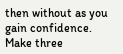then without as you gain confidence. Make three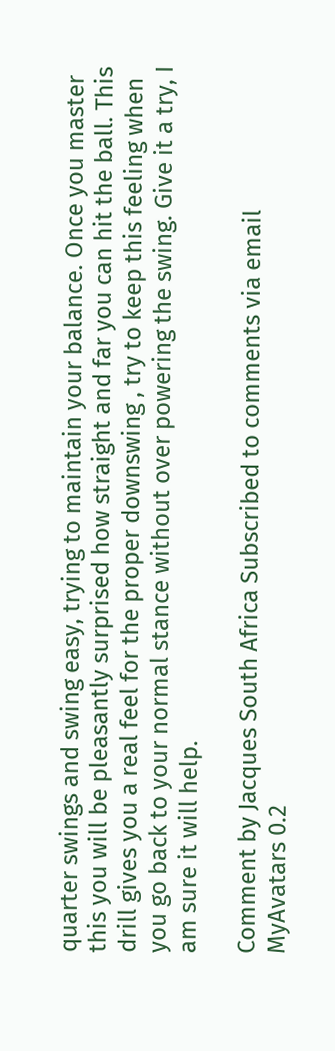quarter swings and swing easy, trying to maintain your balance. Once you master this you will be pleasantly surprised how straight and far you can hit the ball. This drill gives you a real feel for the proper downswing , try to keep this feeling when you go back to your normal stance without over powering the swing. Give it a try, I am sure it will help.

Comment by Jacques South Africa Subscribed to comments via email
MyAvatars 0.2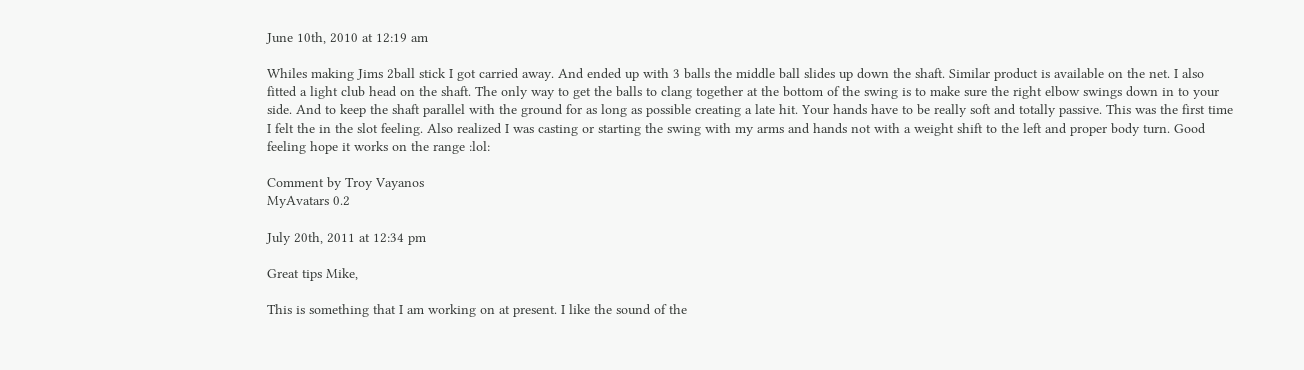June 10th, 2010 at 12:19 am

Whiles making Jims 2ball stick I got carried away. And ended up with 3 balls the middle ball slides up down the shaft. Similar product is available on the net. I also fitted a light club head on the shaft. The only way to get the balls to clang together at the bottom of the swing is to make sure the right elbow swings down in to your side. And to keep the shaft parallel with the ground for as long as possible creating a late hit. Your hands have to be really soft and totally passive. This was the first time I felt the in the slot feeling. Also realized I was casting or starting the swing with my arms and hands not with a weight shift to the left and proper body turn. Good feeling hope it works on the range :lol:

Comment by Troy Vayanos
MyAvatars 0.2

July 20th, 2011 at 12:34 pm

Great tips Mike,

This is something that I am working on at present. I like the sound of the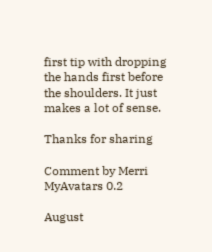first tip with dropping the hands first before the shoulders. It just makes a lot of sense.

Thanks for sharing

Comment by Merri
MyAvatars 0.2

August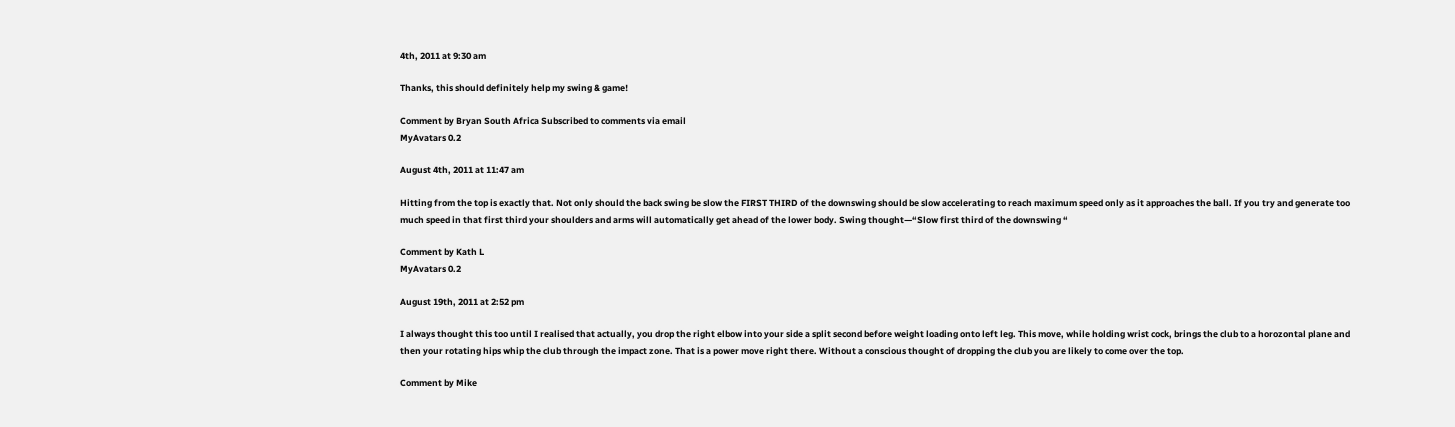4th, 2011 at 9:30 am

Thanks, this should definitely help my swing & game!

Comment by Bryan South Africa Subscribed to comments via email
MyAvatars 0.2

August 4th, 2011 at 11:47 am

Hitting from the top is exactly that. Not only should the back swing be slow the FIRST THIRD of the downswing should be slow accelerating to reach maximum speed only as it approaches the ball. If you try and generate too much speed in that first third your shoulders and arms will automatically get ahead of the lower body. Swing thought—“Slow first third of the downswing “

Comment by Kath L
MyAvatars 0.2

August 19th, 2011 at 2:52 pm

I always thought this too until I realised that actually, you drop the right elbow into your side a split second before weight loading onto left leg. This move, while holding wrist cock, brings the club to a horozontal plane and then your rotating hips whip the club through the impact zone. That is a power move right there. Without a conscious thought of dropping the club you are likely to come over the top.

Comment by Mike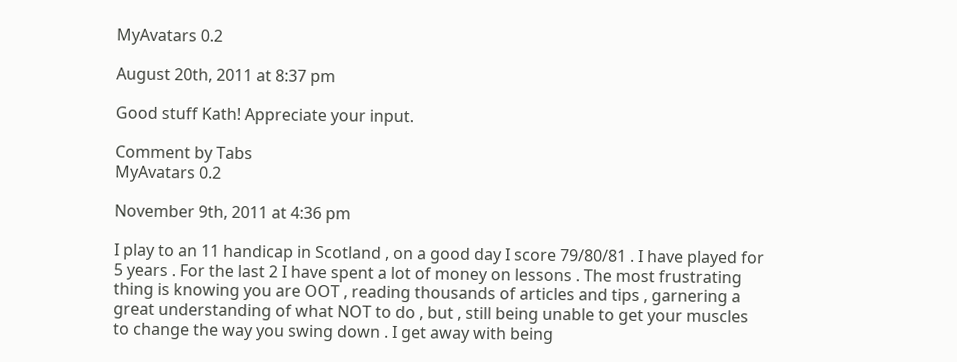MyAvatars 0.2

August 20th, 2011 at 8:37 pm

Good stuff Kath! Appreciate your input.

Comment by Tabs
MyAvatars 0.2

November 9th, 2011 at 4:36 pm

I play to an 11 handicap in Scotland , on a good day I score 79/80/81 . I have played for 5 years . For the last 2 I have spent a lot of money on lessons . The most frustrating thing is knowing you are OOT , reading thousands of articles and tips , garnering a great understanding of what NOT to do , but , still being unable to get your muscles to change the way you swing down . I get away with being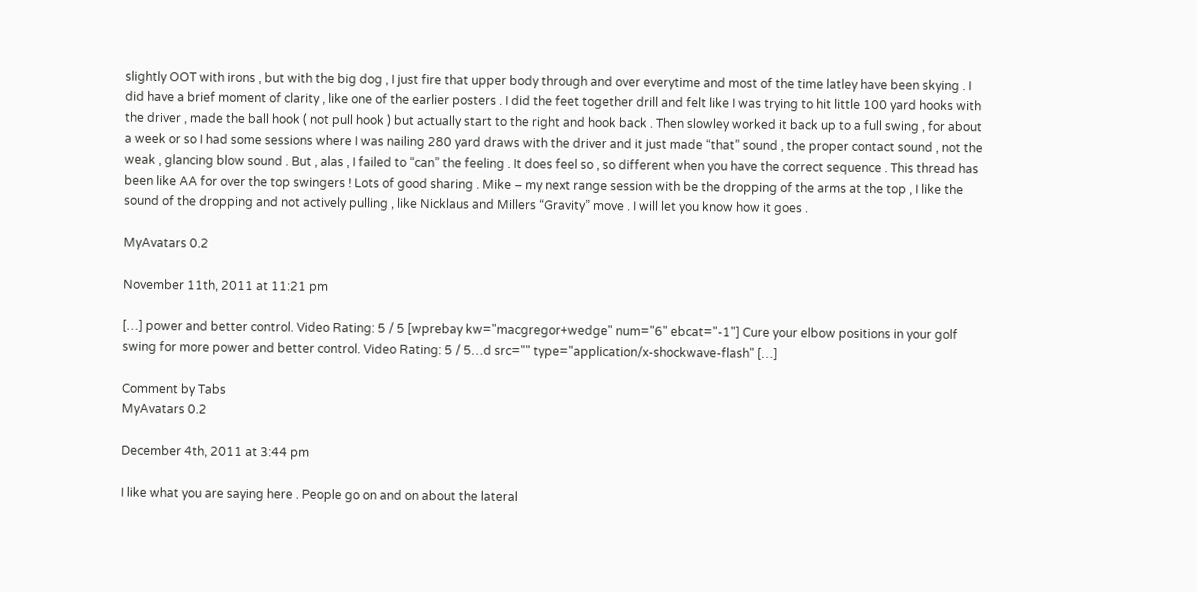slightly OOT with irons , but with the big dog , I just fire that upper body through and over everytime and most of the time latley have been skying . I did have a brief moment of clarity , like one of the earlier posters . I did the feet together drill and felt like I was trying to hit little 100 yard hooks with the driver , made the ball hook ( not pull hook ) but actually start to the right and hook back . Then slowley worked it back up to a full swing , for about a week or so I had some sessions where I was nailing 280 yard draws with the driver and it just made “that” sound , the proper contact sound , not the weak , glancing blow sound . But , alas , I failed to “can” the feeling . It does feel so , so different when you have the correct sequence . This thread has been like AA for over the top swingers ! Lots of good sharing . Mike – my next range session with be the dropping of the arms at the top , I like the sound of the dropping and not actively pulling , like Nicklaus and Millers “Gravity” move . I will let you know how it goes .

MyAvatars 0.2

November 11th, 2011 at 11:21 pm

[…] power and better control. Video Rating: 5 / 5 [wprebay kw="macgregor+wedge" num="6" ebcat="-1"] Cure your elbow positions in your golf swing for more power and better control. Video Rating: 5 / 5…d src="" type="application/x-shockwave-flash" […]

Comment by Tabs
MyAvatars 0.2

December 4th, 2011 at 3:44 pm

I like what you are saying here . People go on and on about the lateral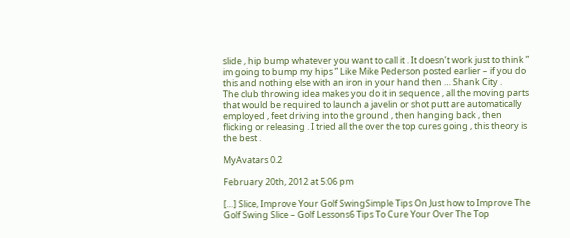slide , hip bump whatever you want to call it . It doesn’t work just to think ” im going to bump my hips ” Like Mike Pederson posted earlier – if you do this and nothing else with an iron in your hand then … Shank City .
The club throwing idea makes you do it in sequence , all the moving parts that would be required to launch a javelin or shot putt are automatically employed , feet driving into the ground , then hanging back , then flicking or releasing . I tried all the over the top cures going , this theory is the best .

MyAvatars 0.2

February 20th, 2012 at 5:06 pm

[…] Slice, Improve Your Golf SwingSimple Tips On Just how to Improve The Golf Swing Slice – Golf Lessons6 Tips To Cure Your Over The Top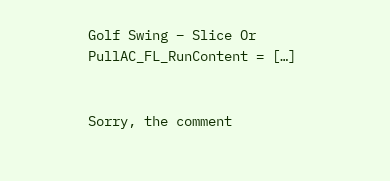Golf Swing – Slice Or PullAC_FL_RunContent = […]


Sorry, the comment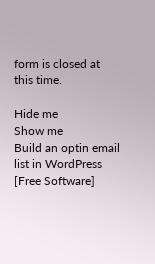form is closed at this time.

Hide me
Show me
Build an optin email list in WordPress [Free Software]